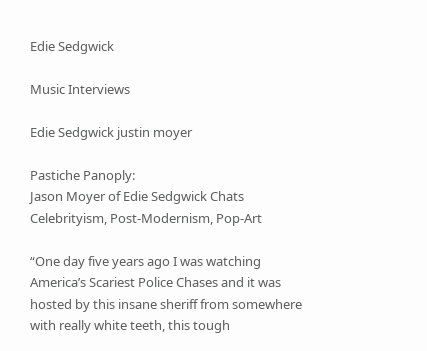Edie Sedgwick

Music Interviews

Edie Sedgwick justin moyer

Pastiche Panoply:
Jason Moyer of Edie Sedgwick Chats Celebrityism, Post-Modernism, Pop-Art

“One day five years ago I was watching America’s Scariest Police Chases and it was hosted by this insane sheriff from somewhere with really white teeth, this tough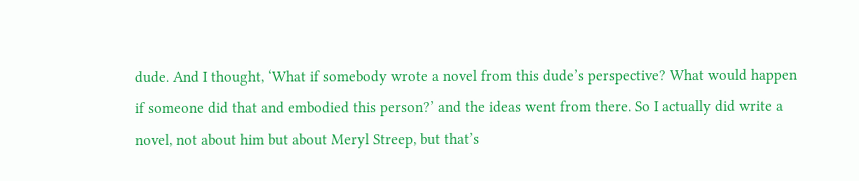dude. And I thought, ‘What if somebody wrote a novel from this dude’s perspective? What would happen if someone did that and embodied this person?’ and the ideas went from there. So I actually did write a novel, not about him but about Meryl Streep, but that’s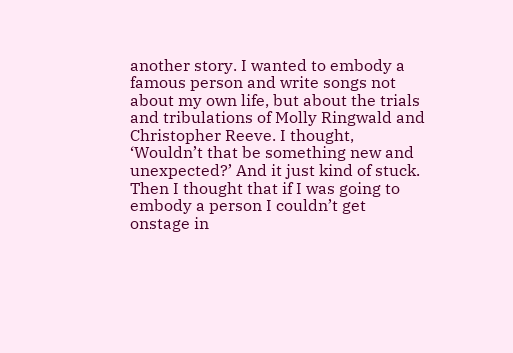another story. I wanted to embody a famous person and write songs not about my own life, but about the trials and tribulations of Molly Ringwald and Christopher Reeve. I thought, ‘Wouldn’t that be something new and unexpected?’ And it just kind of stuck. Then I thought that if I was going to embody a person I couldn’t get onstage in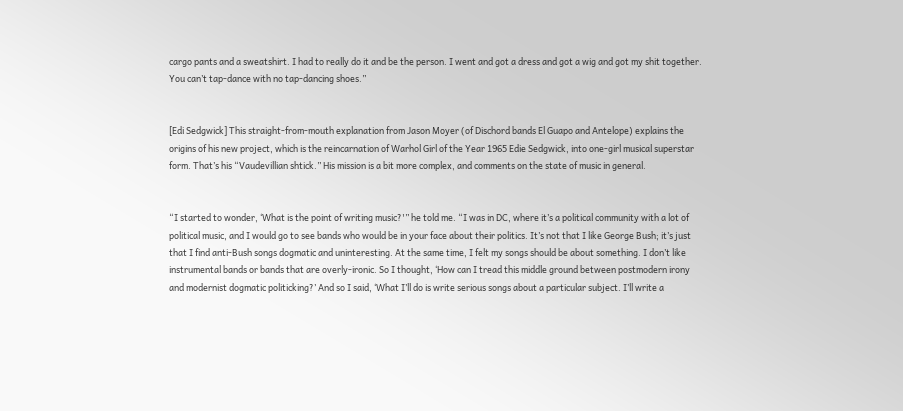cargo pants and a sweatshirt. I had to really do it and be the person. I went and got a dress and got a wig and got my shit together. You can’t tap-dance with no tap-dancing shoes.”


[Edi Sedgwick] This straight-from-mouth explanation from Jason Moyer (of Dischord bands El Guapo and Antelope) explains the origins of his new project, which is the reincarnation of Warhol Girl of the Year 1965 Edie Sedgwick, into one-girl musical superstar form. That’s his “Vaudevillian shtick.” His mission is a bit more complex, and comments on the state of music in general.


“I started to wonder, ‘What is the point of writing music?'” he told me. “I was in DC, where it’s a political community with a lot of political music, and I would go to see bands who would be in your face about their politics. It’s not that I like George Bush; it’s just that I find anti-Bush songs dogmatic and uninteresting. At the same time, I felt my songs should be about something. I don’t like instrumental bands or bands that are overly-ironic. So I thought, ‘How can I tread this middle ground between postmodern irony and modernist dogmatic politicking?’ And so I said, ‘What I’ll do is write serious songs about a particular subject. I’ll write a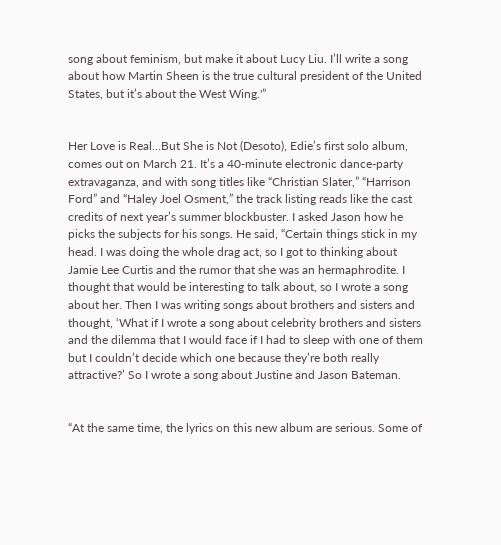song about feminism, but make it about Lucy Liu. I’ll write a song about how Martin Sheen is the true cultural president of the United States, but it’s about the West Wing.'”


Her Love is Real…But She is Not (Desoto), Edie’s first solo album, comes out on March 21. It’s a 40-minute electronic dance-party extravaganza, and with song titles like “Christian Slater,” “Harrison Ford” and “Haley Joel Osment,” the track listing reads like the cast credits of next year’s summer blockbuster. I asked Jason how he picks the subjects for his songs. He said, “Certain things stick in my head. I was doing the whole drag act, so I got to thinking about Jamie Lee Curtis and the rumor that she was an hermaphrodite. I thought that would be interesting to talk about, so I wrote a song about her. Then I was writing songs about brothers and sisters and thought, ‘What if I wrote a song about celebrity brothers and sisters and the dilemma that I would face if I had to sleep with one of them but I couldn’t decide which one because they’re both really attractive?’ So I wrote a song about Justine and Jason Bateman.


“At the same time, the lyrics on this new album are serious. Some of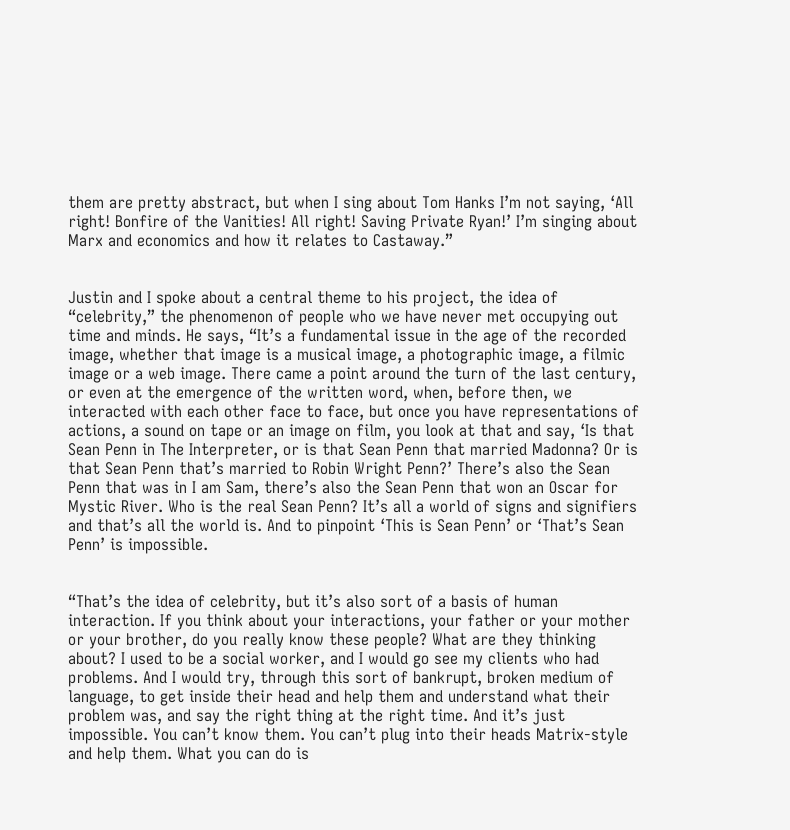them are pretty abstract, but when I sing about Tom Hanks I’m not saying, ‘All right! Bonfire of the Vanities! All right! Saving Private Ryan!’ I’m singing about Marx and economics and how it relates to Castaway.”


Justin and I spoke about a central theme to his project, the idea of “celebrity,” the phenomenon of people who we have never met occupying out time and minds. He says, “It’s a fundamental issue in the age of the recorded image, whether that image is a musical image, a photographic image, a filmic image or a web image. There came a point around the turn of the last century, or even at the emergence of the written word, when, before then, we interacted with each other face to face, but once you have representations of actions, a sound on tape or an image on film, you look at that and say, ‘Is that Sean Penn in The Interpreter, or is that Sean Penn that married Madonna? Or is that Sean Penn that’s married to Robin Wright Penn?’ There’s also the Sean Penn that was in I am Sam, there’s also the Sean Penn that won an Oscar for Mystic River. Who is the real Sean Penn? It’s all a world of signs and signifiers and that’s all the world is. And to pinpoint ‘This is Sean Penn’ or ‘That’s Sean Penn’ is impossible.


“That’s the idea of celebrity, but it’s also sort of a basis of human interaction. If you think about your interactions, your father or your mother or your brother, do you really know these people? What are they thinking about? I used to be a social worker, and I would go see my clients who had problems. And I would try, through this sort of bankrupt, broken medium of language, to get inside their head and help them and understand what their problem was, and say the right thing at the right time. And it’s just impossible. You can’t know them. You can’t plug into their heads Matrix-style and help them. What you can do is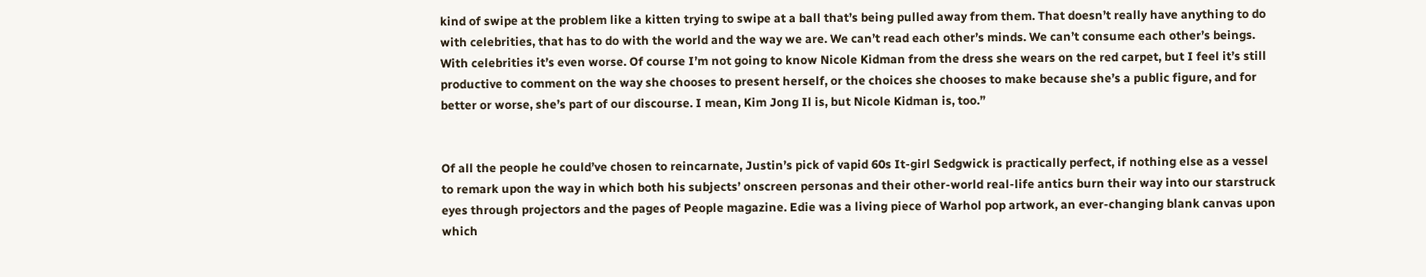kind of swipe at the problem like a kitten trying to swipe at a ball that’s being pulled away from them. That doesn’t really have anything to do with celebrities, that has to do with the world and the way we are. We can’t read each other’s minds. We can’t consume each other’s beings. With celebrities it’s even worse. Of course I’m not going to know Nicole Kidman from the dress she wears on the red carpet, but I feel it’s still productive to comment on the way she chooses to present herself, or the choices she chooses to make because she’s a public figure, and for better or worse, she’s part of our discourse. I mean, Kim Jong Il is, but Nicole Kidman is, too.”


Of all the people he could’ve chosen to reincarnate, Justin’s pick of vapid 60s It-girl Sedgwick is practically perfect, if nothing else as a vessel to remark upon the way in which both his subjects’ onscreen personas and their other-world real-life antics burn their way into our starstruck eyes through projectors and the pages of People magazine. Edie was a living piece of Warhol pop artwork, an ever-changing blank canvas upon which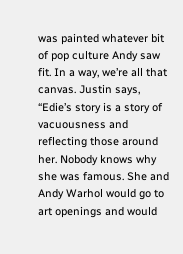was painted whatever bit of pop culture Andy saw fit. In a way, we’re all that canvas. Justin says, “Edie’s story is a story of vacuousness and reflecting those around her. Nobody knows why she was famous. She and Andy Warhol would go to art openings and would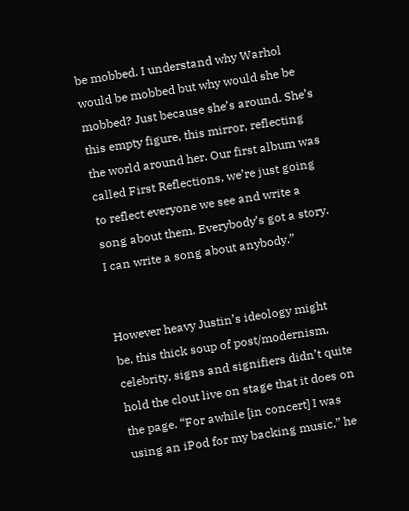be mobbed. I understand why Warhol would be mobbed but why would she be mobbed? Just because she’s around. She’s this empty figure, this mirror, reflecting the world around her. Our first album was called First Reflections, we’re just going to reflect everyone we see and write a song about them. Everybody’s got a story. I can write a song about anybody.”


However heavy Justin’s ideology might be, this thick soup of post/modernism, celebrity, signs and signifiers didn’t quite hold the clout live on stage that it does on the page. “For awhile [in concert] I was using an iPod for my backing music,” he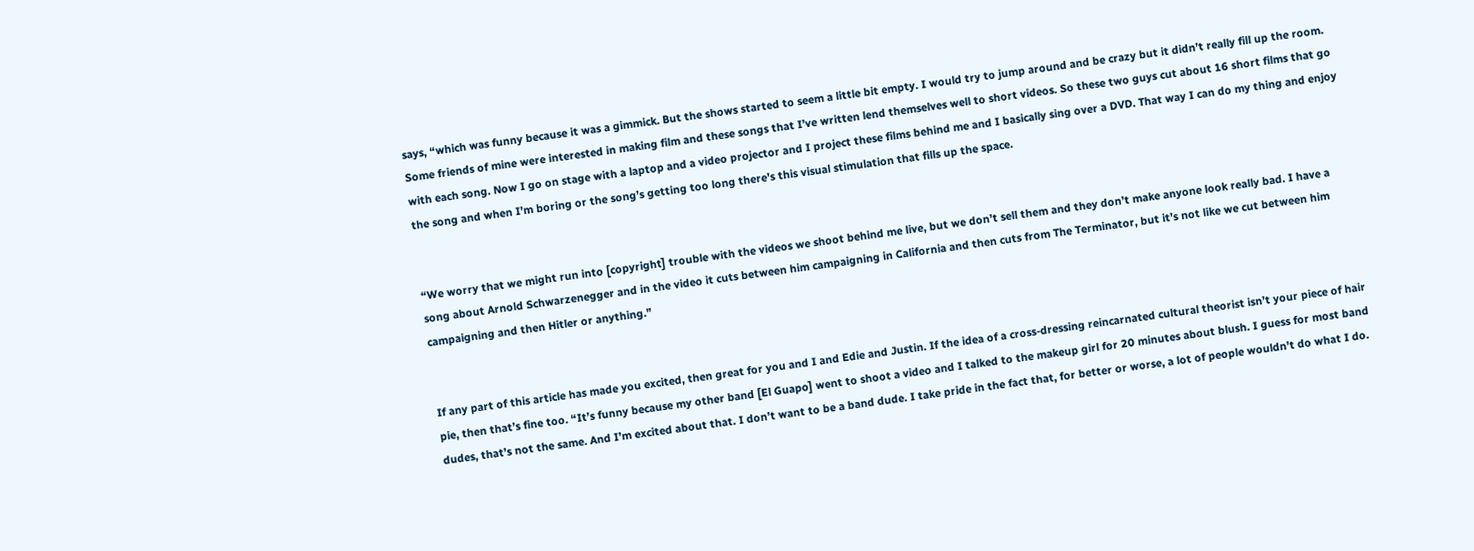says, “which was funny because it was a gimmick. But the shows started to seem a little bit empty. I would try to jump around and be crazy but it didn’t really fill up the room. Some friends of mine were interested in making film and these songs that I’ve written lend themselves well to short videos. So these two guys cut about 16 short films that go with each song. Now I go on stage with a laptop and a video projector and I project these films behind me and I basically sing over a DVD. That way I can do my thing and enjoy the song and when I’m boring or the song’s getting too long there’s this visual stimulation that fills up the space.


“We worry that we might run into [copyright] trouble with the videos we shoot behind me live, but we don’t sell them and they don’t make anyone look really bad. I have a song about Arnold Schwarzenegger and in the video it cuts between him campaigning in California and then cuts from The Terminator, but it’s not like we cut between him campaigning and then Hitler or anything.”


If any part of this article has made you excited, then great for you and I and Edie and Justin. If the idea of a cross-dressing reincarnated cultural theorist isn’t your piece of hair pie, then that’s fine too. “It’s funny because my other band [El Guapo] went to shoot a video and I talked to the makeup girl for 20 minutes about blush. I guess for most band dudes, that’s not the same. And I’m excited about that. I don’t want to be a band dude. I take pride in the fact that, for better or worse, a lot of people wouldn’t do what I do.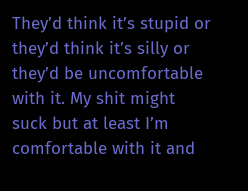They’d think it’s stupid or they’d think it’s silly or they’d be uncomfortable with it. My shit might suck but at least I’m comfortable with it and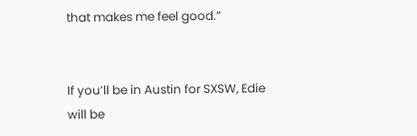that makes me feel good.”


If you’ll be in Austin for SXSW, Edie will be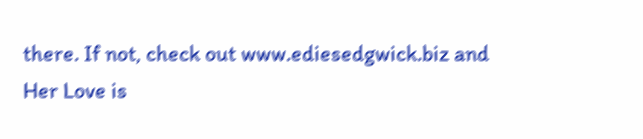there. If not, check out www.ediesedgwick.biz and Her Love is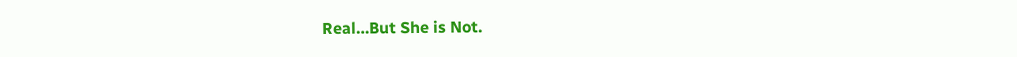Real…But She is Not.